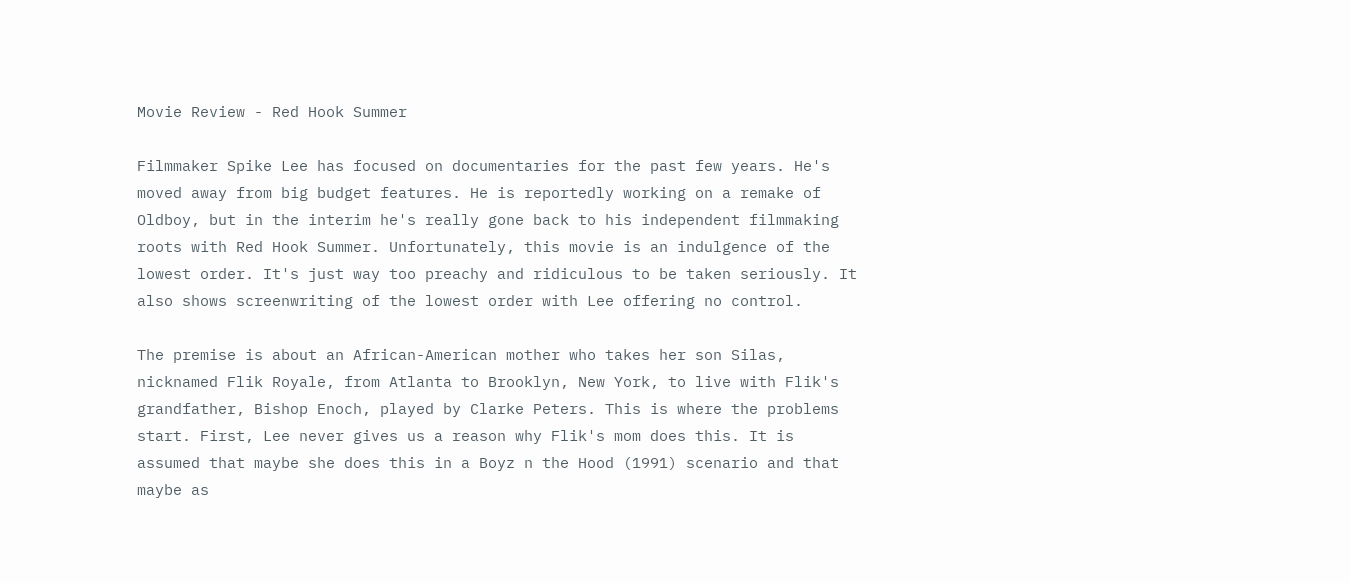Movie Review - Red Hook Summer

Filmmaker Spike Lee has focused on documentaries for the past few years. He's moved away from big budget features. He is reportedly working on a remake of Oldboy, but in the interim he's really gone back to his independent filmmaking roots with Red Hook Summer. Unfortunately, this movie is an indulgence of the lowest order. It's just way too preachy and ridiculous to be taken seriously. It also shows screenwriting of the lowest order with Lee offering no control.

The premise is about an African-American mother who takes her son Silas, nicknamed Flik Royale, from Atlanta to Brooklyn, New York, to live with Flik's grandfather, Bishop Enoch, played by Clarke Peters. This is where the problems start. First, Lee never gives us a reason why Flik's mom does this. It is assumed that maybe she does this in a Boyz n the Hood (1991) scenario and that maybe as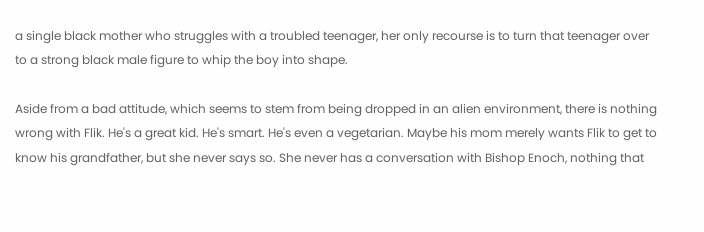a single black mother who struggles with a troubled teenager, her only recourse is to turn that teenager over to a strong black male figure to whip the boy into shape.

Aside from a bad attitude, which seems to stem from being dropped in an alien environment, there is nothing wrong with Flik. He's a great kid. He's smart. He's even a vegetarian. Maybe his mom merely wants Flik to get to know his grandfather, but she never says so. She never has a conversation with Bishop Enoch, nothing that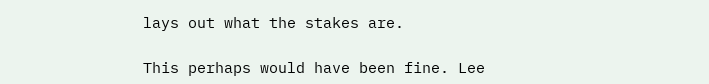lays out what the stakes are.

This perhaps would have been fine. Lee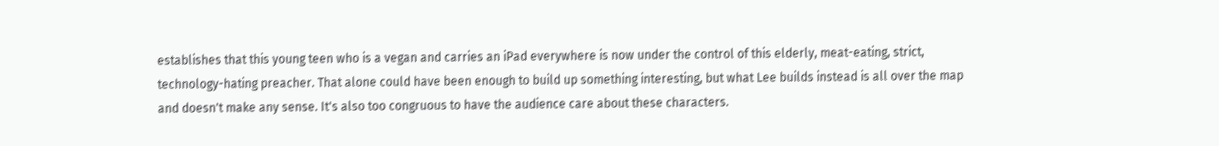establishes that this young teen who is a vegan and carries an iPad everywhere is now under the control of this elderly, meat-eating, strict, technology-hating preacher. That alone could have been enough to build up something interesting, but what Lee builds instead is all over the map and doesn't make any sense. It's also too congruous to have the audience care about these characters.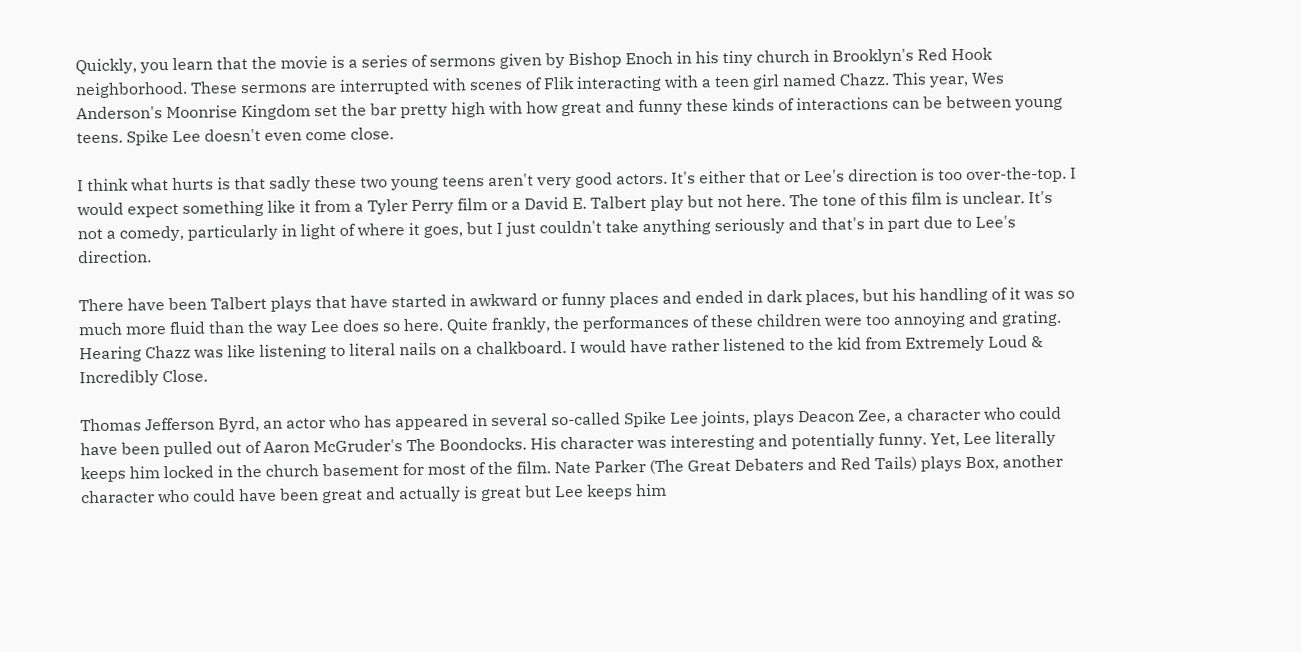Quickly, you learn that the movie is a series of sermons given by Bishop Enoch in his tiny church in Brooklyn's Red Hook neighborhood. These sermons are interrupted with scenes of Flik interacting with a teen girl named Chazz. This year, Wes Anderson's Moonrise Kingdom set the bar pretty high with how great and funny these kinds of interactions can be between young teens. Spike Lee doesn't even come close.

I think what hurts is that sadly these two young teens aren't very good actors. It's either that or Lee's direction is too over-the-top. I would expect something like it from a Tyler Perry film or a David E. Talbert play but not here. The tone of this film is unclear. It's not a comedy, particularly in light of where it goes, but I just couldn't take anything seriously and that's in part due to Lee's direction.

There have been Talbert plays that have started in awkward or funny places and ended in dark places, but his handling of it was so much more fluid than the way Lee does so here. Quite frankly, the performances of these children were too annoying and grating. Hearing Chazz was like listening to literal nails on a chalkboard. I would have rather listened to the kid from Extremely Loud & Incredibly Close.

Thomas Jefferson Byrd, an actor who has appeared in several so-called Spike Lee joints, plays Deacon Zee, a character who could have been pulled out of Aaron McGruder's The Boondocks. His character was interesting and potentially funny. Yet, Lee literally keeps him locked in the church basement for most of the film. Nate Parker (The Great Debaters and Red Tails) plays Box, another character who could have been great and actually is great but Lee keeps him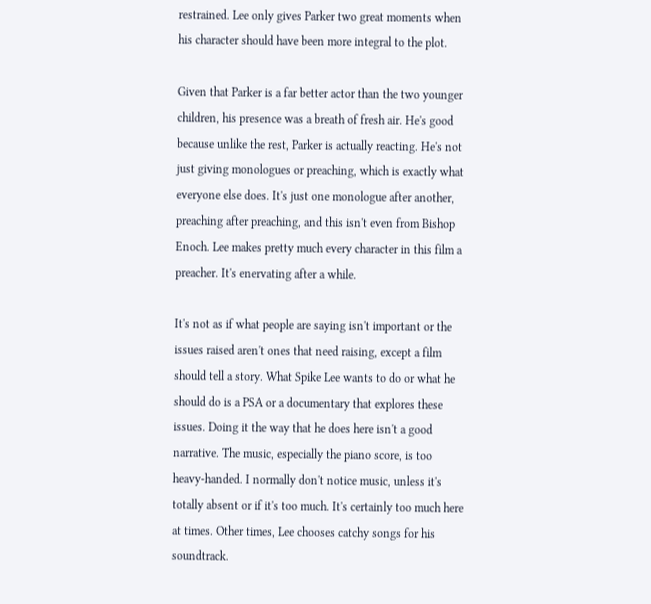restrained. Lee only gives Parker two great moments when his character should have been more integral to the plot.

Given that Parker is a far better actor than the two younger children, his presence was a breath of fresh air. He's good because unlike the rest, Parker is actually reacting. He's not just giving monologues or preaching, which is exactly what everyone else does. It's just one monologue after another, preaching after preaching, and this isn't even from Bishop Enoch. Lee makes pretty much every character in this film a preacher. It's enervating after a while.

It's not as if what people are saying isn't important or the issues raised aren't ones that need raising, except a film should tell a story. What Spike Lee wants to do or what he should do is a PSA or a documentary that explores these issues. Doing it the way that he does here isn't a good narrative. The music, especially the piano score, is too heavy-handed. I normally don't notice music, unless it's totally absent or if it's too much. It's certainly too much here at times. Other times, Lee chooses catchy songs for his soundtrack.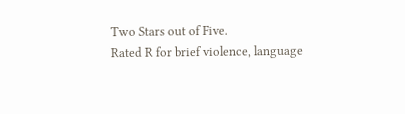Two Stars out of Five.
Rated R for brief violence, language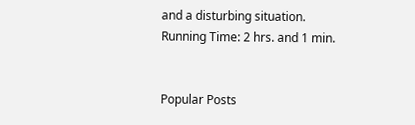and a disturbing situation.
Running Time: 2 hrs. and 1 min.


Popular Posts